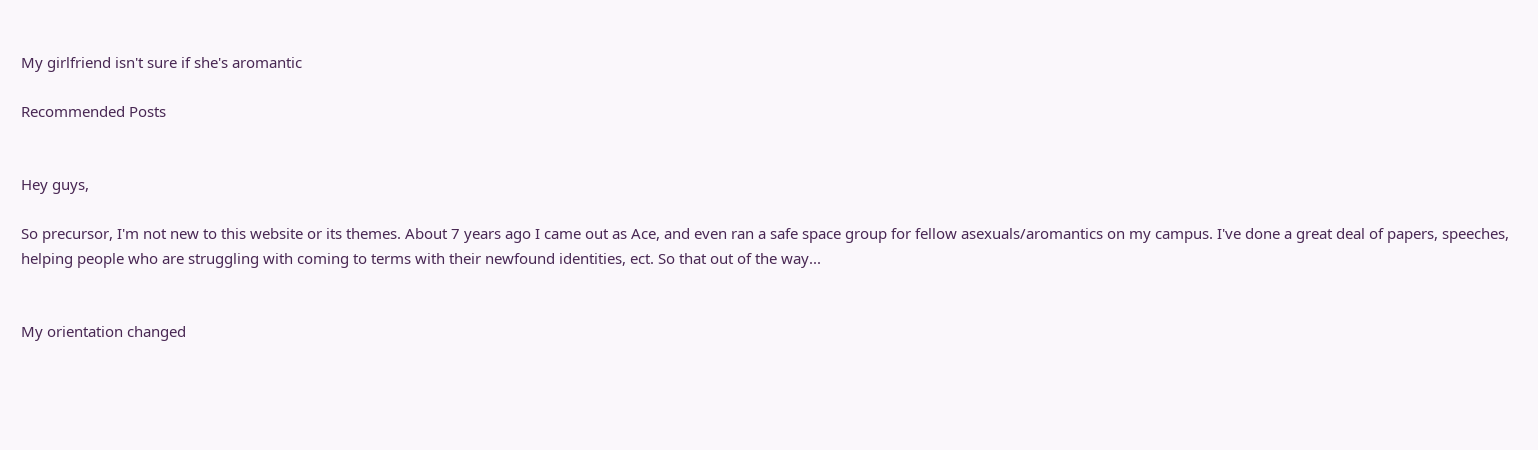My girlfriend isn't sure if she's aromantic

Recommended Posts


Hey guys,

So precursor, I'm not new to this website or its themes. About 7 years ago I came out as Ace, and even ran a safe space group for fellow asexuals/aromantics on my campus. I've done a great deal of papers, speeches, helping people who are struggling with coming to terms with their newfound identities, ect. So that out of the way...


My orientation changed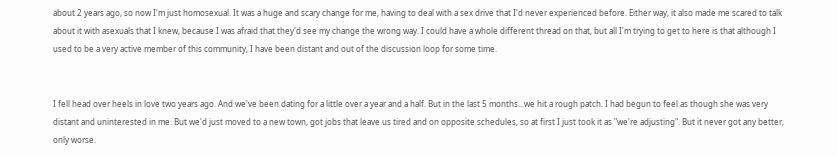about 2 years ago, so now I'm just homosexual. It was a huge and scary change for me, having to deal with a sex drive that I'd never experienced before. Either way, it also made me scared to talk about it with asexuals that I knew, because I was afraid that they'd see my change the wrong way. I could have a whole different thread on that, but all I'm trying to get to here is that although I used to be a very active member of this community, I have been distant and out of the discussion loop for some time.


I fell head over heels in love two years ago. And we've been dating for a little over a year and a half. But in the last 5 months...we hit a rough patch. I had begun to feel as though she was very distant and uninterested in me. But we'd just moved to a new town, got jobs that leave us tired and on opposite schedules, so at first I just took it as "we're adjusting". But it never got any better, only worse.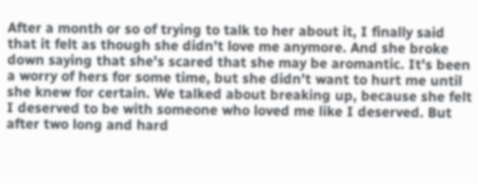After a month or so of trying to talk to her about it, I finally said that it felt as though she didn't love me anymore. And she broke down saying that she's scared that she may be aromantic. It's been a worry of hers for some time, but she didn't want to hurt me until she knew for certain. We talked about breaking up, because she felt I deserved to be with someone who loved me like I deserved. But after two long and hard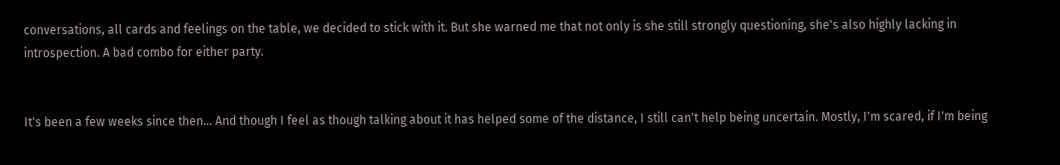conversations, all cards and feelings on the table, we decided to stick with it. But she warned me that not only is she still strongly questioning, she's also highly lacking in introspection. A bad combo for either party.


It's been a few weeks since then... And though I feel as though talking about it has helped some of the distance, I still can't help being uncertain. Mostly, I'm scared, if I'm being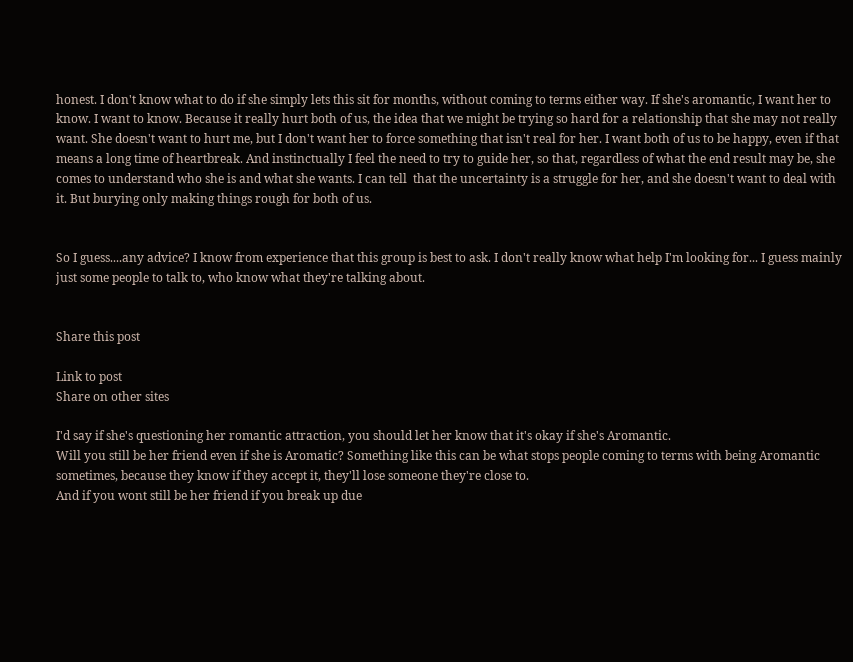honest. I don't know what to do if she simply lets this sit for months, without coming to terms either way. If she's aromantic, I want her to know. I want to know. Because it really hurt both of us, the idea that we might be trying so hard for a relationship that she may not really want. She doesn't want to hurt me, but I don't want her to force something that isn't real for her. I want both of us to be happy, even if that means a long time of heartbreak. And instinctually I feel the need to try to guide her, so that, regardless of what the end result may be, she comes to understand who she is and what she wants. I can tell  that the uncertainty is a struggle for her, and she doesn't want to deal with it. But burying only making things rough for both of us.


So I guess....any advice? I know from experience that this group is best to ask. I don't really know what help I'm looking for... I guess mainly just some people to talk to, who know what they're talking about.


Share this post

Link to post
Share on other sites

I'd say if she's questioning her romantic attraction, you should let her know that it's okay if she's Aromantic.
Will you still be her friend even if she is Aromatic? Something like this can be what stops people coming to terms with being Aromantic sometimes, because they know if they accept it, they'll lose someone they're close to.
And if you wont still be her friend if you break up due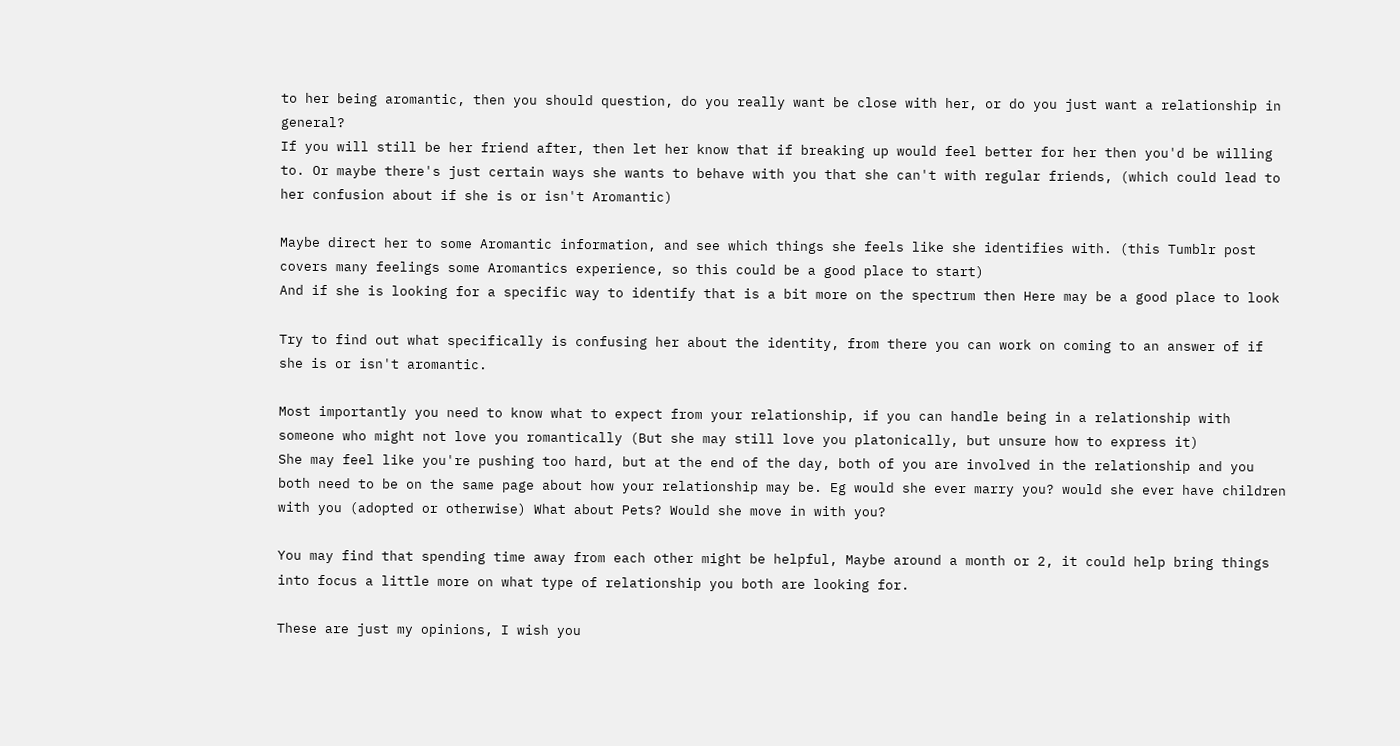to her being aromantic, then you should question, do you really want be close with her, or do you just want a relationship in general?
If you will still be her friend after, then let her know that if breaking up would feel better for her then you'd be willing to. Or maybe there's just certain ways she wants to behave with you that she can't with regular friends, (which could lead to her confusion about if she is or isn't Aromantic)

Maybe direct her to some Aromantic information, and see which things she feels like she identifies with. (this Tumblr post covers many feelings some Aromantics experience, so this could be a good place to start)
And if she is looking for a specific way to identify that is a bit more on the spectrum then Here may be a good place to look

Try to find out what specifically is confusing her about the identity, from there you can work on coming to an answer of if she is or isn't aromantic.

Most importantly you need to know what to expect from your relationship, if you can handle being in a relationship with someone who might not love you romantically (But she may still love you platonically, but unsure how to express it)
She may feel like you're pushing too hard, but at the end of the day, both of you are involved in the relationship and you both need to be on the same page about how your relationship may be. Eg would she ever marry you? would she ever have children with you (adopted or otherwise) What about Pets? Would she move in with you?

You may find that spending time away from each other might be helpful, Maybe around a month or 2, it could help bring things into focus a little more on what type of relationship you both are looking for.

These are just my opinions, I wish you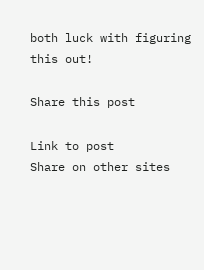both luck with figuring this out!

Share this post

Link to post
Share on other sites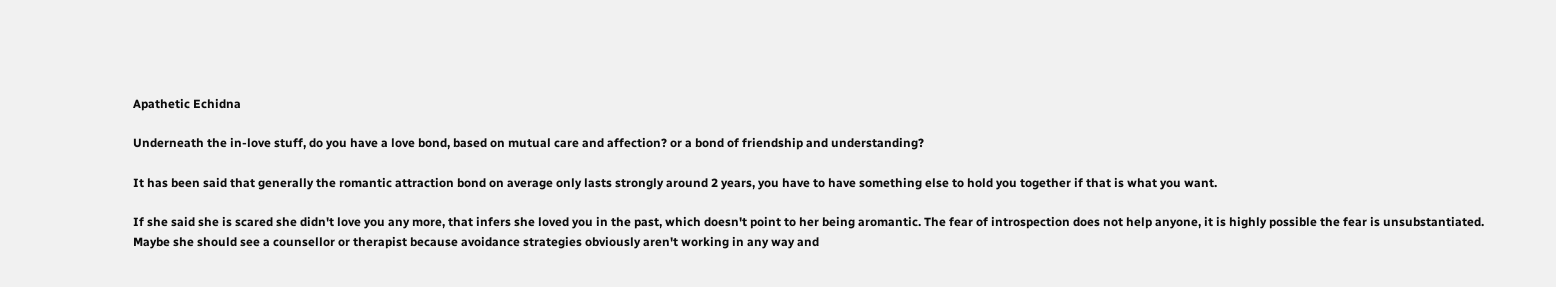Apathetic Echidna

Underneath the in-love stuff, do you have a love bond, based on mutual care and affection? or a bond of friendship and understanding?

It has been said that generally the romantic attraction bond on average only lasts strongly around 2 years, you have to have something else to hold you together if that is what you want.

If she said she is scared she didn't love you any more, that infers she loved you in the past, which doesn't point to her being aromantic. The fear of introspection does not help anyone, it is highly possible the fear is unsubstantiated. Maybe she should see a counsellor or therapist because avoidance strategies obviously aren't working in any way and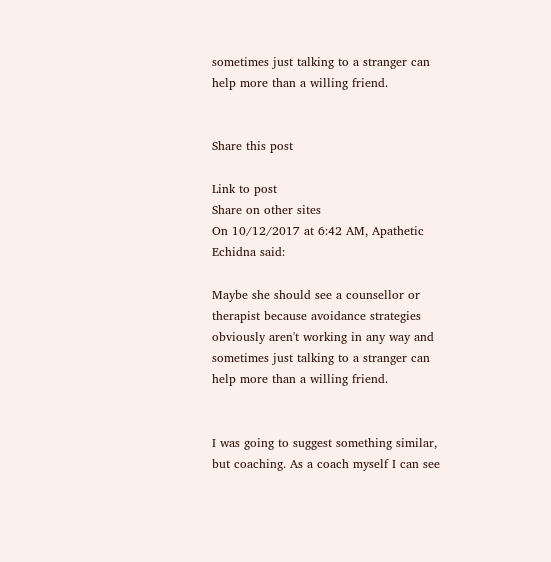sometimes just talking to a stranger can help more than a willing friend.


Share this post

Link to post
Share on other sites
On 10/12/2017 at 6:42 AM, Apathetic Echidna said:

Maybe she should see a counsellor or therapist because avoidance strategies obviously aren't working in any way and sometimes just talking to a stranger can help more than a willing friend.


I was going to suggest something similar, but coaching. As a coach myself I can see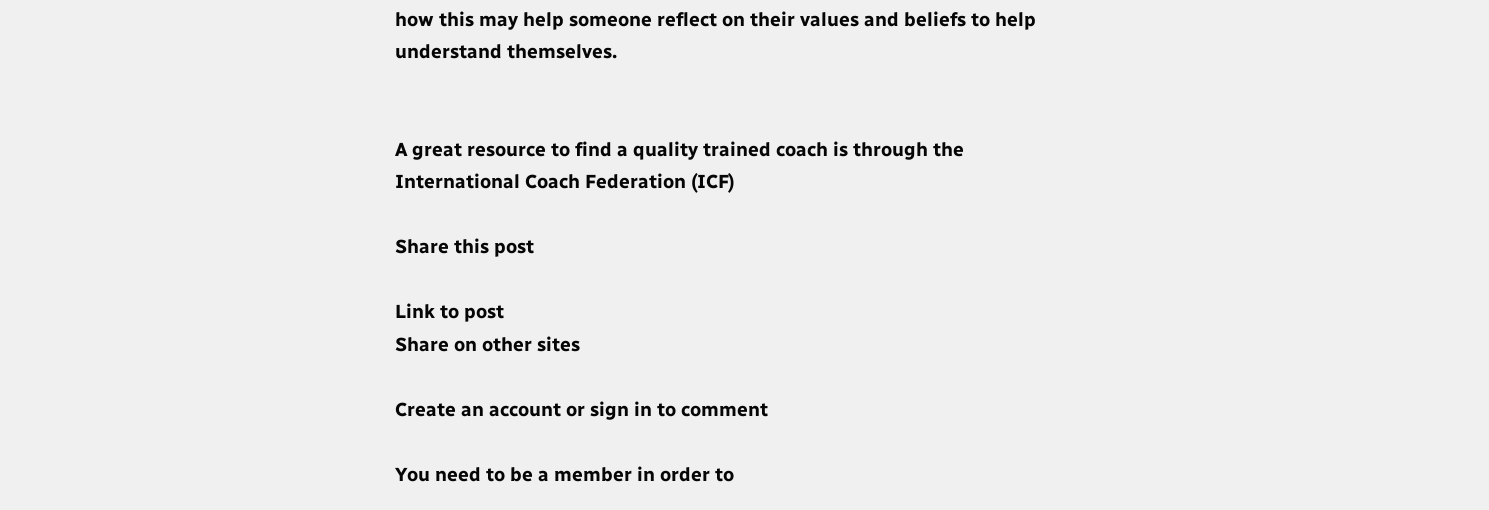how this may help someone reflect on their values and beliefs to help understand themselves.


A great resource to find a quality trained coach is through the International Coach Federation (ICF)

Share this post

Link to post
Share on other sites

Create an account or sign in to comment

You need to be a member in order to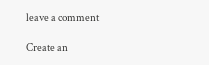leave a comment

Create an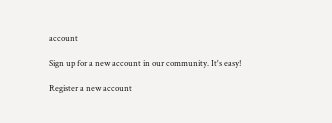account

Sign up for a new account in our community. It's easy!

Register a new account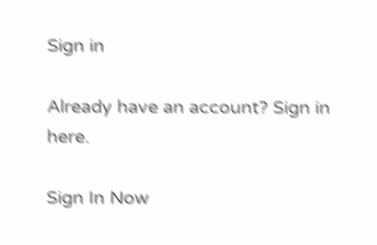Sign in

Already have an account? Sign in here.

Sign In Now